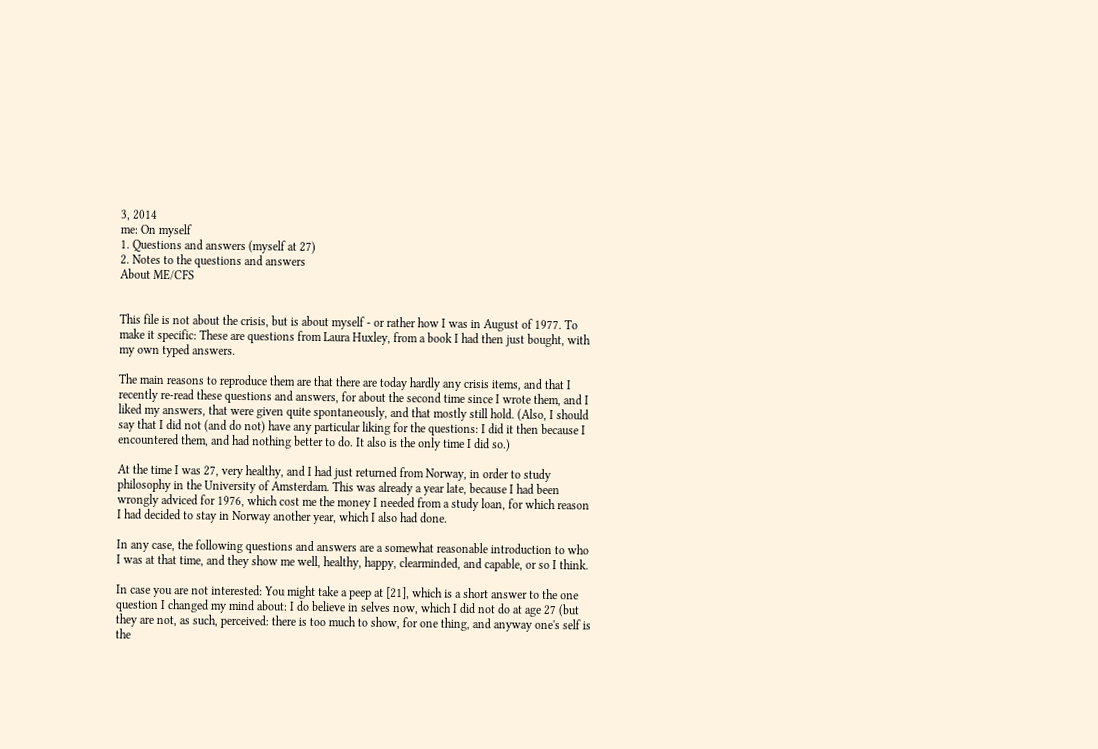3, 2014
me: On myself
1. Questions and answers (myself at 27)
2. Notes to the questions and answers
About ME/CFS


This file is not about the crisis, but is about myself - or rather how I was in August of 1977. To make it specific: These are questions from Laura Huxley, from a book I had then just bought, with my own typed answers.

The main reasons to reproduce them are that there are today hardly any crisis items, and that I recently re-read these questions and answers, for about the second time since I wrote them, and I liked my answers, that were given quite spontaneously, and that mostly still hold. (Also, I should say that I did not (and do not) have any particular liking for the questions: I did it then because I encountered them, and had nothing better to do. It also is the only time I did so.)

At the time I was 27, very healthy, and I had just returned from Norway, in order to study philosophy in the University of Amsterdam. This was already a year late, because I had been wrongly adviced for 1976, which cost me the money I needed from a study loan, for which reason I had decided to stay in Norway another year, which I also had done.

In any case, the following questions and answers are a somewhat reasonable introduction to who I was at that time, and they show me well, healthy, happy, clearminded, and capable, or so I think.

In case you are not interested: You might take a peep at [21], which is a short answer to the one question I changed my mind about: I do believe in selves now, which I did not do at age 27 (but they are not, as such, perceived: there is too much to show, for one thing, and anyway one's self is
the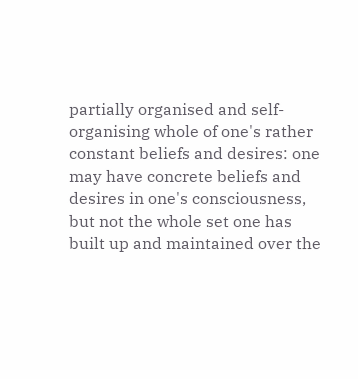partially organised and self-organising whole of one's rather constant beliefs and desires: one may have concrete beliefs and desires in one's consciousness, but not the whole set one has built up and maintained over the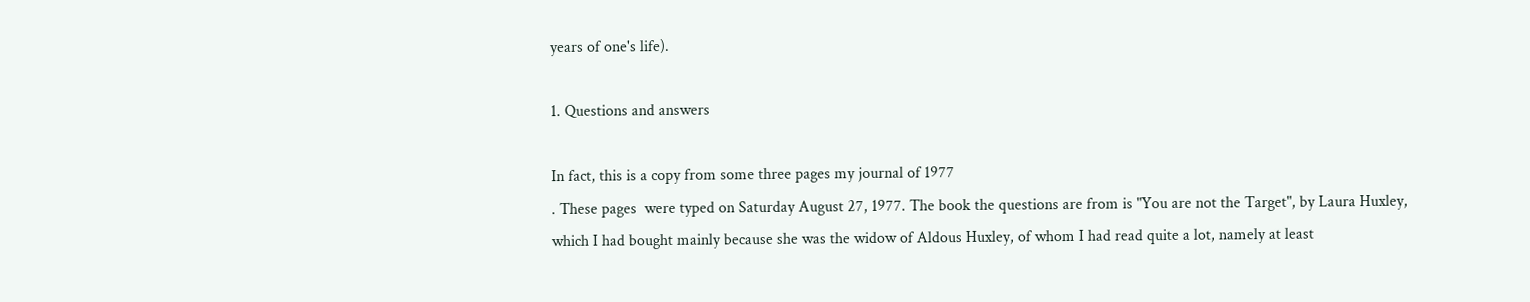years of one's life).

1. Questions and answers

In fact, this is a copy from some three pages my journal of 1977
. These pages  were typed on Saturday August 27, 1977. The book the questions are from is "You are not the Target", by Laura Huxley, which I had bought mainly because she was the widow of Aldous Huxley, of whom I had read quite a lot, namely at least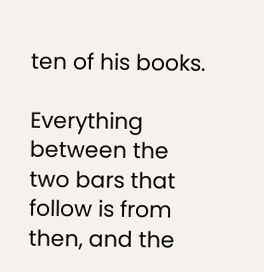ten of his books.

Everything between the two bars that follow is from then, and the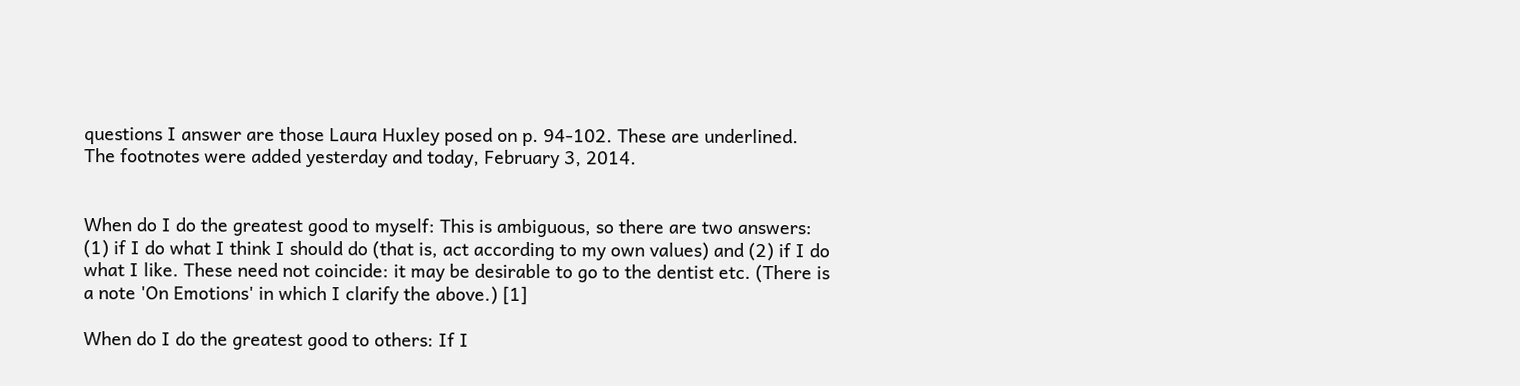questions I answer are those Laura Huxley posed on p. 94-102. These are underlined. The footnotes were added yesterday and today, February 3, 2014.


When do I do the greatest good to myself: This is ambiguous, so there are two answers: (1) if I do what I think I should do (that is, act according to my own values) and (2) if I do what I like. These need not coincide: it may be desirable to go to the dentist etc. (There is a note 'On Emotions' in which I clarify the above.) [1]

When do I do the greatest good to others: If I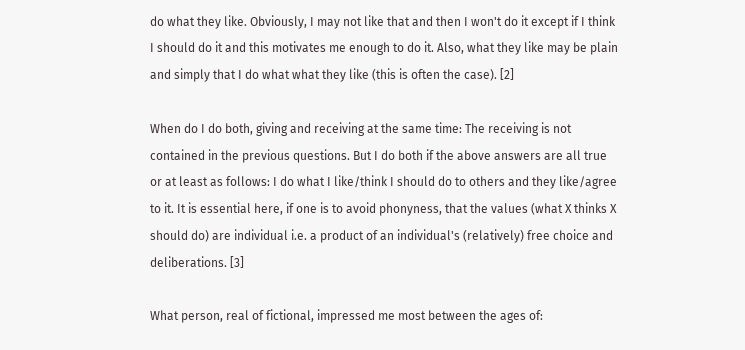do what they like. Obviously, I may not like that and then I won't do it except if I think I should do it and this motivates me enough to do it. Also, what they like may be plain and simply that I do what what they like (this is often the case). [2]

When do I do both, giving and receiving at the same time: The receiving is not contained in the previous questions. But I do both if the above answers are all true or at least as follows: I do what I like/think I should do to others and they like/agree to it. It is essential here, if one is to avoid phonyness, that the values (what X thinks X should do) are individual i.e. a product of an individual's (relatively) free choice and deliberations. [3]

What person, real of fictional, impressed me most between the ages of: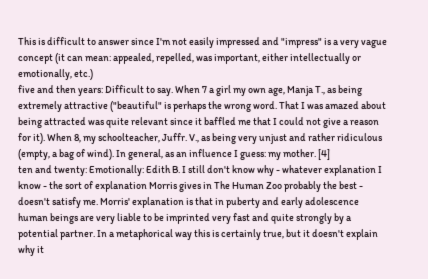This is difficult to answer since I'm not easily impressed and "impress" is a very vague concept (it can mean: appealed, repelled, was important, either intellectually or emotionally, etc.)
five and then years: Difficult to say. When 7 a girl my own age, Manja T., as being extremely attractive ("beautiful" is perhaps the wrong word. That I was amazed about being attracted was quite relevant since it baffled me that I could not give a reason for it). When 8, my schoolteacher, Juffr. V., as being very unjust and rather ridiculous (empty, a bag of wind). In general, as an influence I guess: my mother. [4]
ten and twenty: Emotionally: Edith B. I still don't know why - whatever explanation I know - the sort of explanation Morris gives in The Human Zoo probably the best - doesn't satisfy me. Morris' explanation is that in puberty and early adolescence human beings are very liable to be imprinted very fast and quite strongly by a potential partner. In a metaphorical way this is certainly true, but it doesn't explain why it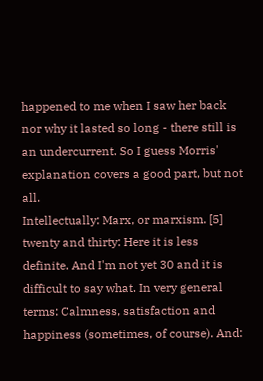happened to me when I saw her back nor why it lasted so long - there still is an undercurrent. So I guess Morris' explanation covers a good part, but not all.
Intellectually: Marx, or marxism. [5]
twenty and thirty: Here it is less definite. And I'm not yet 30 and it is difficult to say what. In very general terms: Calmness, satisfaction and happiness (sometimes, of course). And: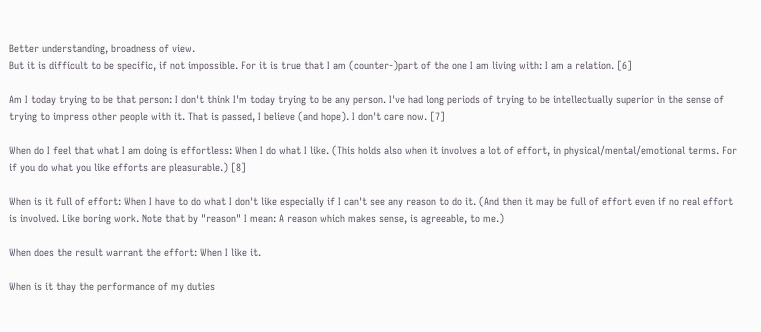Better understanding, broadness of view.
But it is difficult to be specific, if not impossible. For it is true that I am (counter-)part of the one I am living with: I am a relation. [6]

Am I today trying to be that person: I don't think I'm today trying to be any person. I've had long periods of trying to be intellectually superior in the sense of trying to impress other people with it. That is passed, I believe (and hope). I don't care now. [7]

When do I feel that what I am doing is effortless: When I do what I like. (This holds also when it involves a lot of effort, in physical/mental/emotional terms. For if you do what you like efforts are pleasurable.) [8]

When is it full of effort: When I have to do what I don't like especially if I can't see any reason to do it. (And then it may be full of effort even if no real effort is involved. Like boring work. Note that by "reason" I mean: A reason which makes sense, is agreeable, to me.)

When does the result warrant the effort: When I like it.

When is it thay the performance of my duties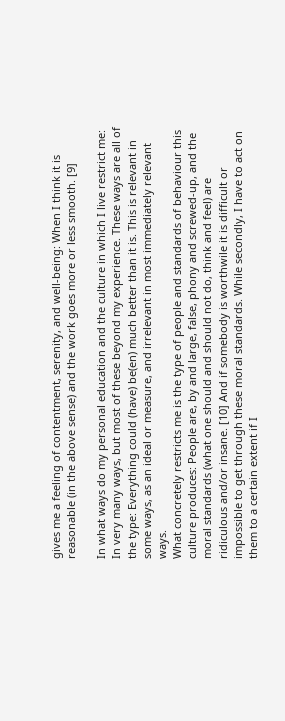gives me a feeling of contentment, serenity, and well-being: When I think it is reasonable (in the above sense) and the work goes more or less smooth. [9]

In what ways do my personal education and the culture in which I live restrict me:
In very many ways, but most of these beyond my experience. These ways are all of the type: Everything could (have) be(en) much better than it is. This is relevant in some ways, as an ideal or measure, and irrelevant in most immediately relevant ways.
What concretely restricts me is the type of people and standards of behaviour this culture produces: People are, by and large, false, phony and screwed-up, and the moral standards (what one should and should not do, think and feel) are ridiculous and/or insane. [10] And if somebody is worthwile it is difficult or impossible to get through these moral standards. While secondly, I have to act on them to a certain extent if I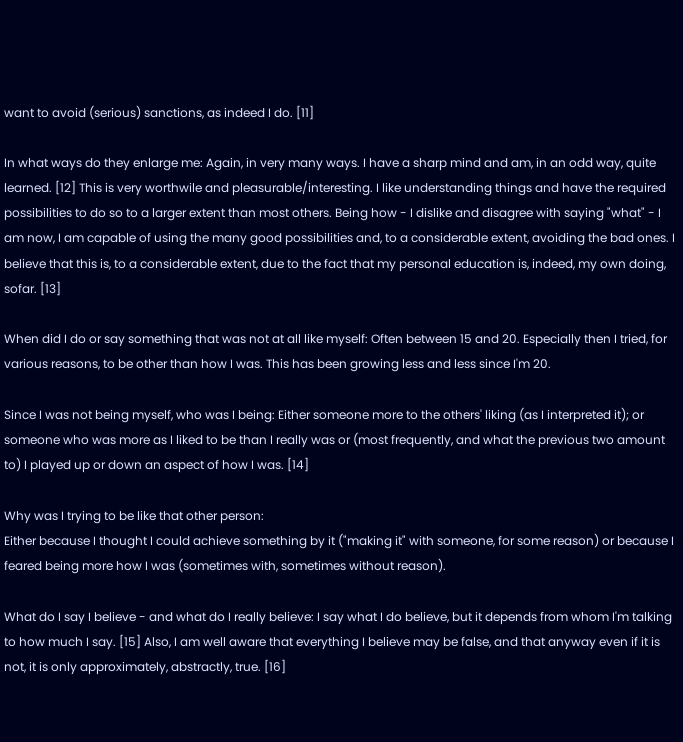want to avoid (serious) sanctions, as indeed I do. [11]

In what ways do they enlarge me: Again, in very many ways. I have a sharp mind and am, in an odd way, quite learned. [12] This is very worthwile and pleasurable/interesting. I like understanding things and have the required possibilities to do so to a larger extent than most others. Being how - I dislike and disagree with saying "what" - I am now, I am capable of using the many good possibilities and, to a considerable extent, avoiding the bad ones. I believe that this is, to a considerable extent, due to the fact that my personal education is, indeed, my own doing, sofar. [13]

When did I do or say something that was not at all like myself: Often between 15 and 20. Especially then I tried, for various reasons, to be other than how I was. This has been growing less and less since I'm 20.

Since I was not being myself, who was I being: Either someone more to the others' liking (as I interpreted it); or someone who was more as I liked to be than I really was or (most frequently, and what the previous two amount to) I played up or down an aspect of how I was. [14]

Why was I trying to be like that other person:
Either because I thought I could achieve something by it ("making it" with someone, for some reason) or because I feared being more how I was (sometimes with, sometimes without reason).

What do I say I believe - and what do I really believe: I say what I do believe, but it depends from whom I'm talking to how much I say. [15] Also, I am well aware that everything I believe may be false, and that anyway even if it is not, it is only approximately, abstractly, true. [16]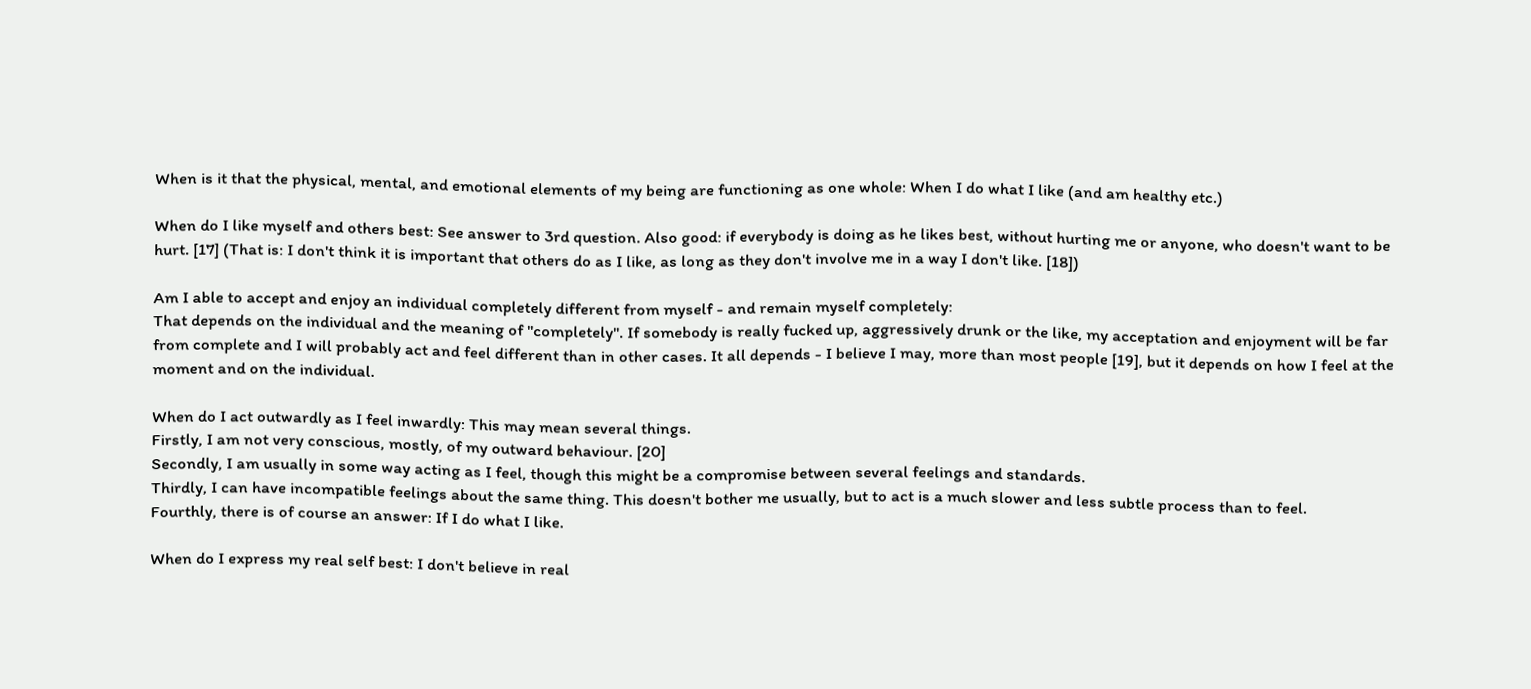When is it that the physical, mental, and emotional elements of my being are functioning as one whole: When I do what I like (and am healthy etc.)

When do I like myself and others best: See answer to 3rd question. Also good: if everybody is doing as he likes best, without hurting me or anyone, who doesn't want to be hurt. [17] (That is: I don't think it is important that others do as I like, as long as they don't involve me in a way I don't like. [18])

Am I able to accept and enjoy an individual completely different from myself - and remain myself completely:
That depends on the individual and the meaning of "completely". If somebody is really fucked up, aggressively drunk or the like, my acceptation and enjoyment will be far from complete and I will probably act and feel different than in other cases. It all depends - I believe I may, more than most people [19], but it depends on how I feel at the moment and on the individual.

When do I act outwardly as I feel inwardly: This may mean several things.
Firstly, I am not very conscious, mostly, of my outward behaviour. [20]
Secondly, I am usually in some way acting as I feel, though this might be a compromise between several feelings and standards.
Thirdly, I can have incompatible feelings about the same thing. This doesn't bother me usually, but to act is a much slower and less subtle process than to feel.
Fourthly, there is of course an answer: If I do what I like.

When do I express my real self best: I don't believe in real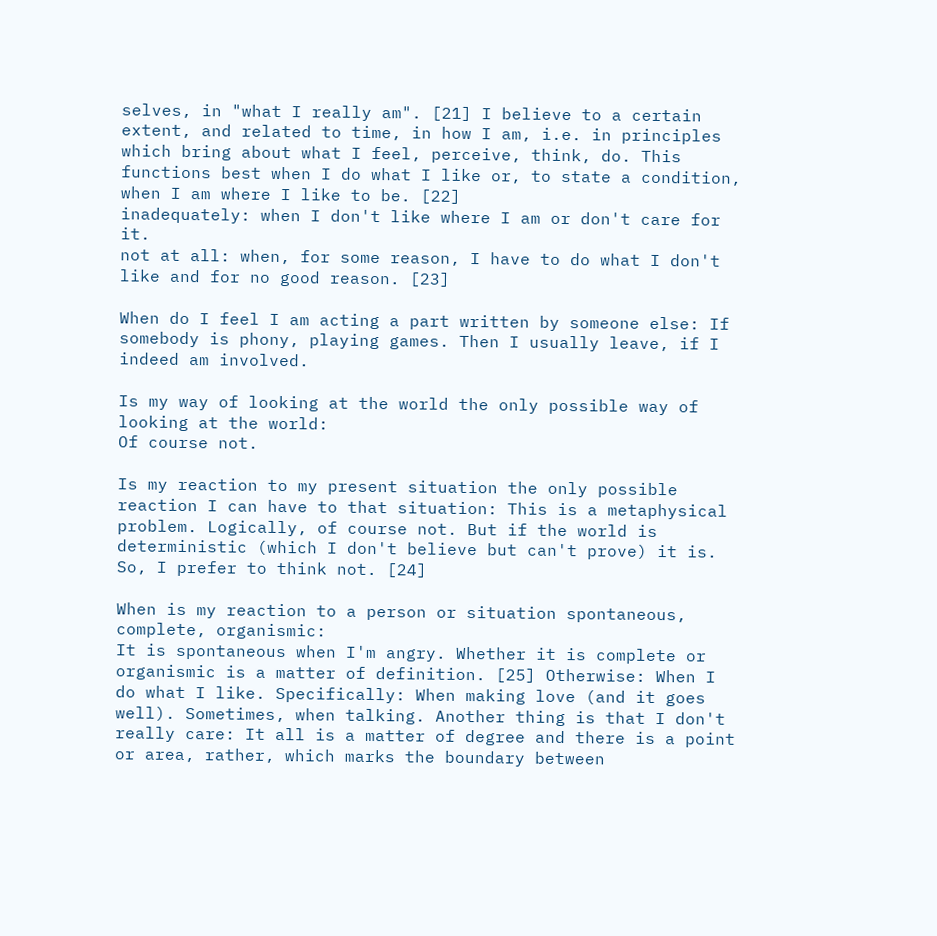selves, in "what I really am". [21] I believe to a certain extent, and related to time, in how I am, i.e. in principles which bring about what I feel, perceive, think, do. This functions best when I do what I like or, to state a condition, when I am where I like to be. [22]
inadequately: when I don't like where I am or don't care for it.
not at all: when, for some reason, I have to do what I don't like and for no good reason. [23]

When do I feel I am acting a part written by someone else: If somebody is phony, playing games. Then I usually leave, if I indeed am involved.

Is my way of looking at the world the only possible way of looking at the world:
Of course not.

Is my reaction to my present situation the only possible reaction I can have to that situation: This is a metaphysical problem. Logically, of course not. But if the world is deterministic (which I don't believe but can't prove) it is. So, I prefer to think not. [24]

When is my reaction to a person or situation spontaneous, complete, organismic:
It is spontaneous when I'm angry. Whether it is complete or organismic is a matter of definition. [25] Otherwise: When I do what I like. Specifically: When making love (and it goes well). Sometimes, when talking. Another thing is that I don't really care: It all is a matter of degree and there is a point or area, rather, which marks the boundary between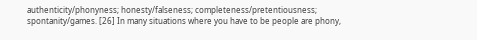authenticity/phonyness; honesty/falseness; completeness/pretentiousness; spontanity/games. [26] In many situations where you have to be people are phony,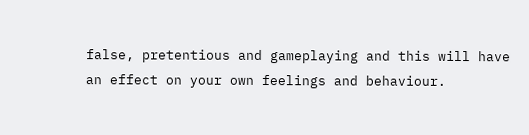false, pretentious and gameplaying and this will have an effect on your own feelings and behaviour.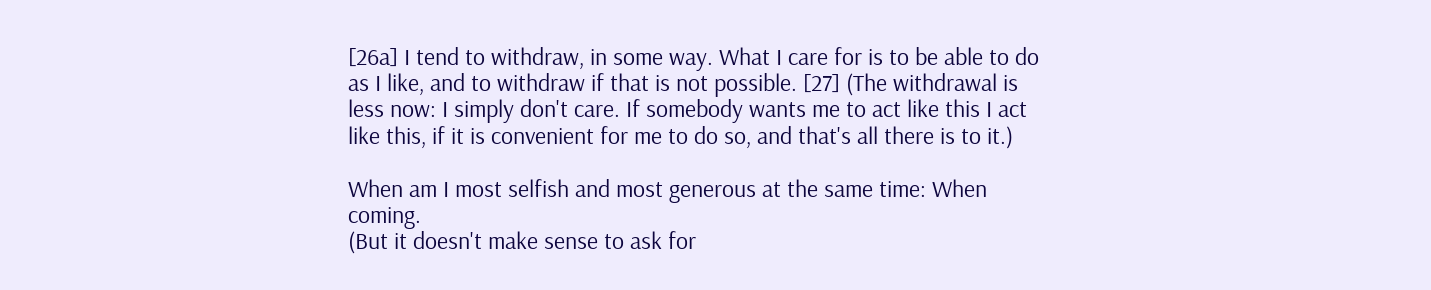[26a] I tend to withdraw, in some way. What I care for is to be able to do as I like, and to withdraw if that is not possible. [27] (The withdrawal is less now: I simply don't care. If somebody wants me to act like this I act like this, if it is convenient for me to do so, and that's all there is to it.)

When am I most selfish and most generous at the same time: When coming.
(But it doesn't make sense to ask for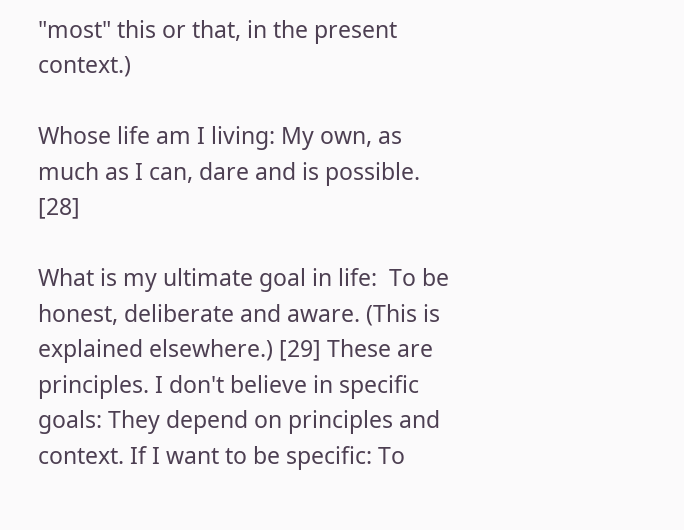"most" this or that, in the present context.)

Whose life am I living: My own, as much as I can, dare and is possible. [28]

What is my ultimate goal in life:  To be honest, deliberate and aware. (This is explained elsewhere.) [29] These are principles. I don't believe in specific goals: They depend on principles and context. If I want to be specific: To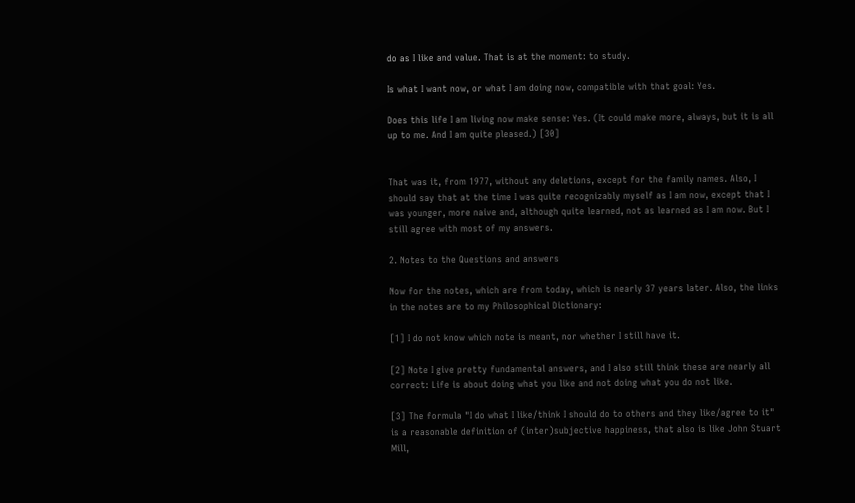do as I like and value. That is at the moment: to study.

Is what I want now, or what I am doing now, compatible with that goal: Yes.

Does this life I am living now make sense: Yes. (It could make more, always, but it is all up to me. And I am quite pleased.) [30]


That was it, from 1977, without any deletions, except for the family names. Also, I should say that at the time I was quite recognizably myself as I am now, except that I was younger, more naive and, although quite learned, not as learned as I am now. But I still agree with most of my answers.

2. Notes to the Questions and answers

Now for the notes, which are from today, which is nearly 37 years later. Also, the links in the notes are to my Philosophical Dictionary:

[1] I do not know which note is meant, nor whether I still have it.

[2] Note I give pretty fundamental answers, and I also still think these are nearly all correct: Life is about doing what you like and not doing what you do not like.

[3] The formula "I do what I like/think I should do to others and they like/agree to it" is a reasonable definition of (inter)subjective happiness, that also is like John Stuart Mill,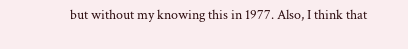but without my knowing this in 1977. Also, I think that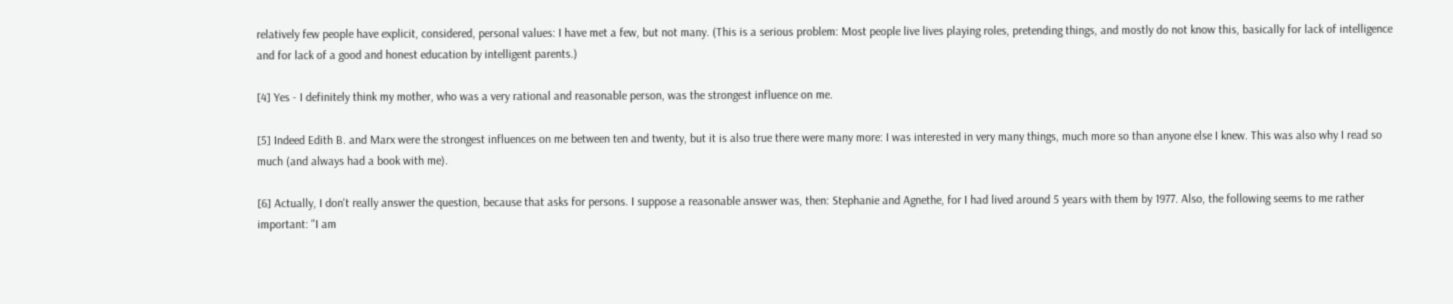relatively few people have explicit, considered, personal values: I have met a few, but not many. (This is a serious problem: Most people live lives playing roles, pretending things, and mostly do not know this, basically for lack of intelligence and for lack of a good and honest education by intelligent parents.)

[4] Yes - I definitely think my mother, who was a very rational and reasonable person, was the strongest influence on me.

[5] Indeed Edith B. and Marx were the strongest influences on me between ten and twenty, but it is also true there were many more: I was interested in very many things, much more so than anyone else I knew. This was also why I read so much (and always had a book with me).

[6] Actually, I don't really answer the question, because that asks for persons. I suppose a reasonable answer was, then: Stephanie and Agnethe, for I had lived around 5 years with them by 1977. Also, the following seems to me rather important: "I am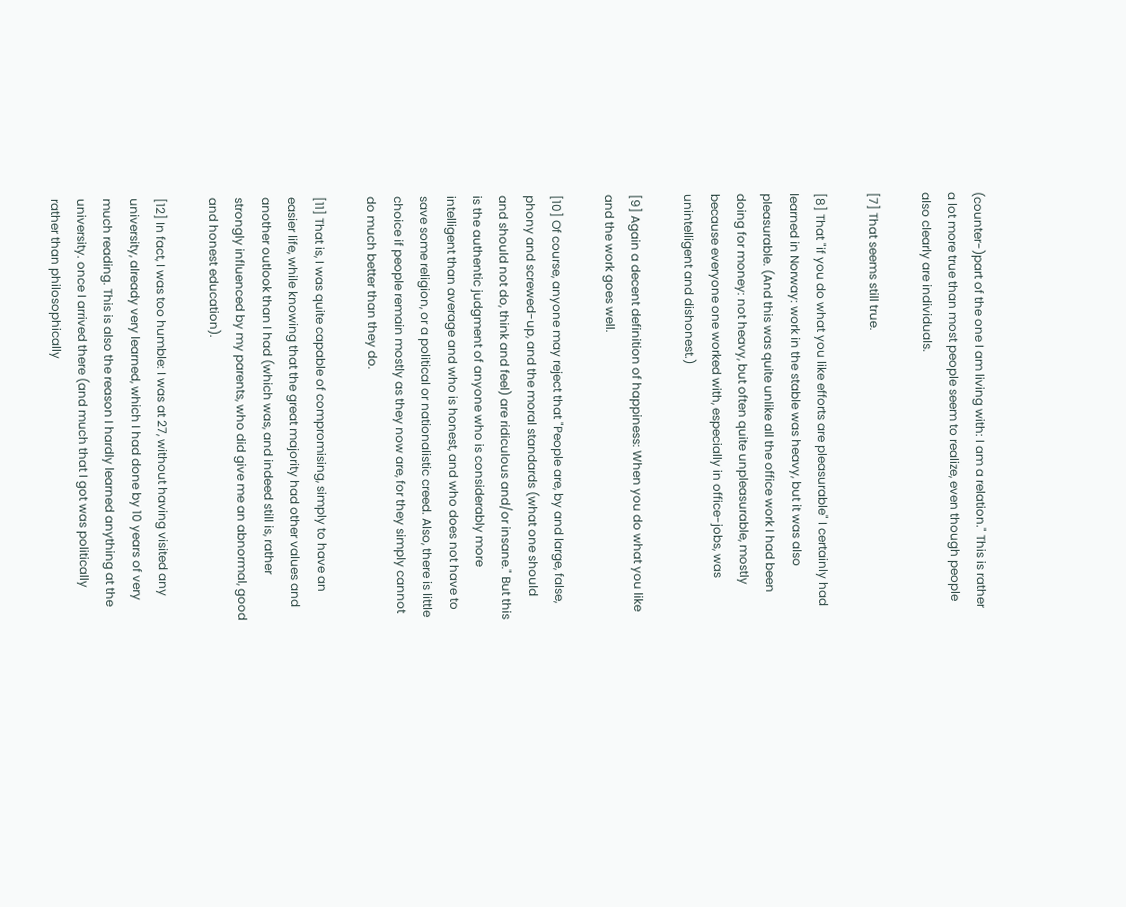(counter-)part of the one I am living with: I am a relation." This is rather a lot more true than most people seem to realize, even though people also clearly are individuals.

[7] That seems still true.

[8] That "if you do what you like efforts are pleasurable" I certainly had learned in Norway: work in the stable was heavy, but it was also pleasurable. (And this was quite unlike all the office work I had been doing for money: not heavy, but often quite unpleasurable, mostly because everyone one worked with, especially in office-jobs, was unintelligent and dishonest.)

[9] Again a decent definition of happiness: When you do what you like and the work goes well.

[10] Of course, anyone may reject that "People are, by and large, false, phony and screwed-up, and the moral standards (what one should and should not do, think and feel) are ridiculous and/or insane." But this is the authentic judgment of anyone who is considerably more intelligent than average and who is honest, and who does not have to save some religion, or a political or nationalistic creed. Also, there is little choice if people remain mostly as they now are, for they simply cannot do much better than they do.

[11] That is, I was quite capable of compromising, simply to have an easier life, while knowing that the great majority had other values and another outlook than I had (which was, and indeed still is, rather strongly influenced by my parents, who did give me an abnormal, good and honest education).

[12] In fact, I was too humble: I was at 27, without having visited any university, already very learned, which I had done by 10 years of very much reading. This is also the reason I hardly learned anything at the university. once I arrived there (and much that I got was politically rather than philosophically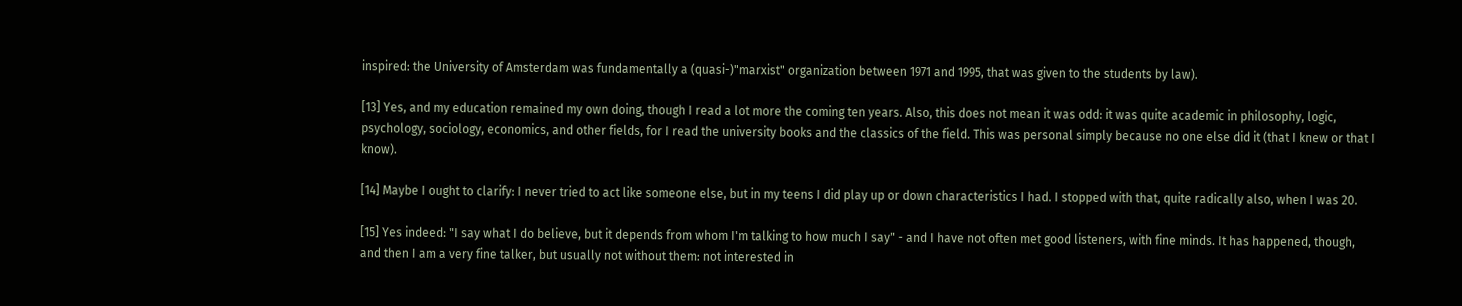inspired: the University of Amsterdam was fundamentally a (quasi-)"marxist" organization between 1971 and 1995, that was given to the students by law).

[13] Yes, and my education remained my own doing, though I read a lot more the coming ten years. Also, this does not mean it was odd: it was quite academic in philosophy, logic, psychology, sociology, economics, and other fields, for I read the university books and the classics of the field. This was personal simply because no one else did it (that I knew or that I know).

[14] Maybe I ought to clarify: I never tried to act like someone else, but in my teens I did play up or down characteristics I had. I stopped with that, quite radically also, when I was 20.

[15] Yes indeed: "I say what I do believe, but it depends from whom I'm talking to how much I say" - and I have not often met good listeners, with fine minds. It has happened, though, and then I am a very fine talker, but usually not without them: not interested in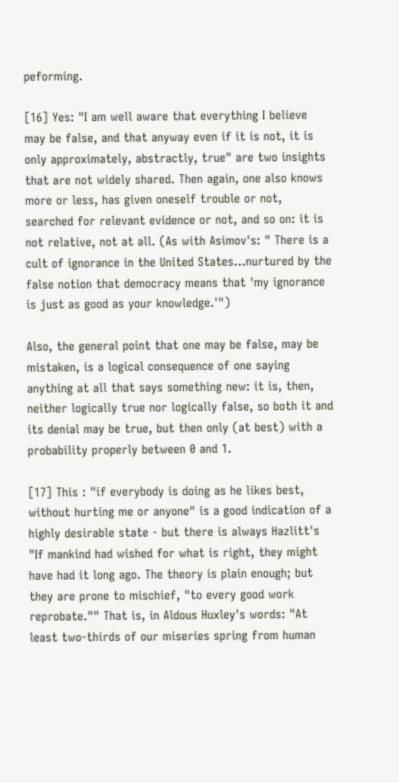peforming.

[16] Yes: "I am well aware that everything I believe may be false, and that anyway even if it is not, it is only approximately, abstractly, true" are two insights that are not widely shared. Then again, one also knows more or less, has given oneself trouble or not, searched for relevant evidence or not, and so on: it is not relative, not at all. (As with Asimov's: " There is a cult of ignorance in the United States...nurtured by the false notion that democracy means that 'my ignorance is just as good as your knowledge.'")

Also, the general point that one may be false, may be mistaken, is a logical consequence of one saying anything at all that says something new: it is, then,  neither logically true nor logically false, so both it and its denial may be true, but then only (at best) with a probability properly between 0 and 1.

[17] This : "if everybody is doing as he likes best, without hurting me or anyone" is a good indication of a highly desirable state - but there is always Hazlitt's "If mankind had wished for what is right, they might have had it long ago. The theory is plain enough; but they are prone to mischief, "to every good work reprobate."" That is, in Aldous Huxley's words: "At least two-thirds of our miseries spring from human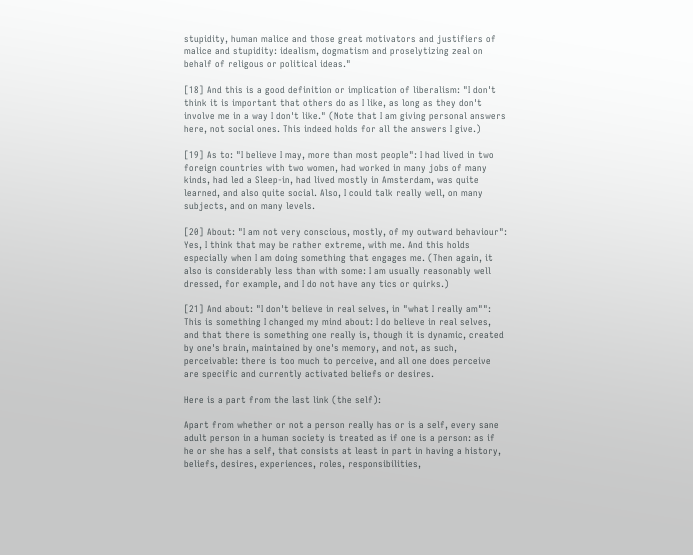stupidity, human malice and those great motivators and justifiers of malice and stupidity: idealism, dogmatism and proselytizing zeal on behalf of religous or political ideas."

[18] And this is a good definition or implication of liberalism: "I don't think it is important that others do as I like, as long as they don't involve me in a way I don't like." (Note that I am giving personal answers here, not social ones. This indeed holds for all the answers I give.)

[19] As to: "I believe I may, more than most people": I had lived in two foreign countries with two women, had worked in many jobs of many kinds, had led a Sleep-in, had lived mostly in Amsterdam, was quite learned, and also quite social. Also, I could talk really well, on many subjects, and on many levels.

[20] About: "I am not very conscious, mostly, of my outward behaviour": Yes, I think that may be rather extreme, with me. And this holds especially when I am doing something that engages me. (Then again, it also is considerably less than with some: I am usually reasonably well dressed, for example, and I do not have any tics or quirks.)

[21] And about: "I don't believe in real selves, in "what I really am"": This is something I changed my mind about: I do believe in real selves, and that there is something one really is, though it is dynamic, created by one's brain, maintained by one's memory, and not, as such, perceivable: there is too much to perceive, and all one does perceive are specific and currently activated beliefs or desires.

Here is a part from the last link (the self):

Apart from whether or not a person really has or is a self, every sane adult person in a human society is treated as if one is a person: as if he or she has a self, that consists at least in part in having a history, beliefs, desires, experiences, roles, responsibilities,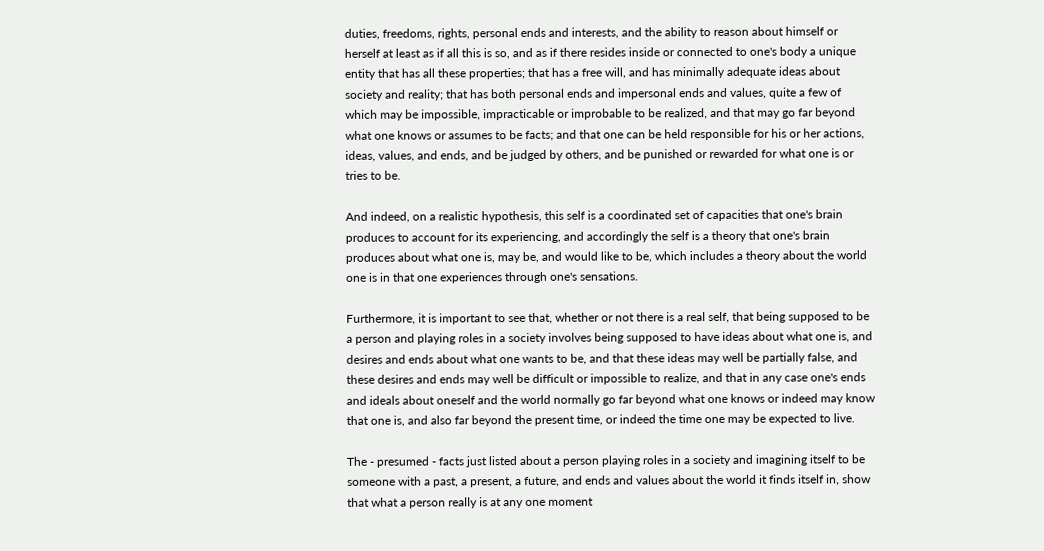duties, freedoms, rights, personal ends and interests, and the ability to reason about himself or herself at least as if all this is so, and as if there resides inside or connected to one's body a unique entity that has all these properties; that has a free will, and has minimally adequate ideas about society and reality; that has both personal ends and impersonal ends and values, quite a few of which may be impossible, impracticable or improbable to be realized, and that may go far beyond what one knows or assumes to be facts; and that one can be held responsible for his or her actions, ideas, values, and ends, and be judged by others, and be punished or rewarded for what one is or tries to be.

And indeed, on a realistic hypothesis, this self is a coordinated set of capacities that one's brain produces to account for its experiencing, and accordingly the self is a theory that one's brain produces about what one is, may be, and would like to be, which includes a theory about the world one is in that one experiences through one's sensations.

Furthermore, it is important to see that, whether or not there is a real self, that being supposed to be a person and playing roles in a society involves being supposed to have ideas about what one is, and desires and ends about what one wants to be, and that these ideas may well be partially false, and these desires and ends may well be difficult or impossible to realize, and that in any case one's ends and ideals about oneself and the world normally go far beyond what one knows or indeed may know that one is, and also far beyond the present time, or indeed the time one may be expected to live.

The - presumed - facts just listed about a person playing roles in a society and imagining itself to be someone with a past, a present, a future, and ends and values about the world it finds itself in, show that what a person really is at any one moment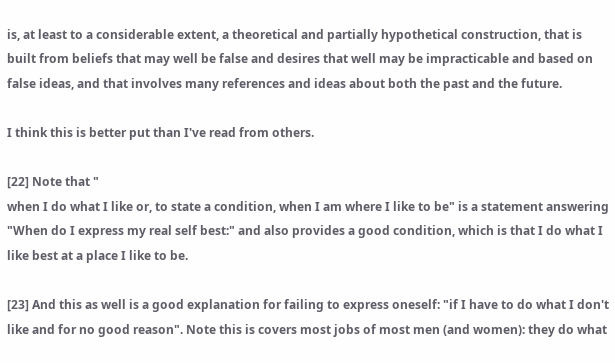is, at least to a considerable extent, a theoretical and partially hypothetical construction, that is built from beliefs that may well be false and desires that well may be impracticable and based on false ideas, and that involves many references and ideas about both the past and the future.

I think this is better put than I've read from others.

[22] Note that "
when I do what I like or, to state a condition, when I am where I like to be" is a statement answering "When do I express my real self best:" and also provides a good condition, which is that I do what I like best at a place I like to be.

[23] And this as well is a good explanation for failing to express oneself: "if I have to do what I don't like and for no good reason". Note this is covers most jobs of most men (and women): they do what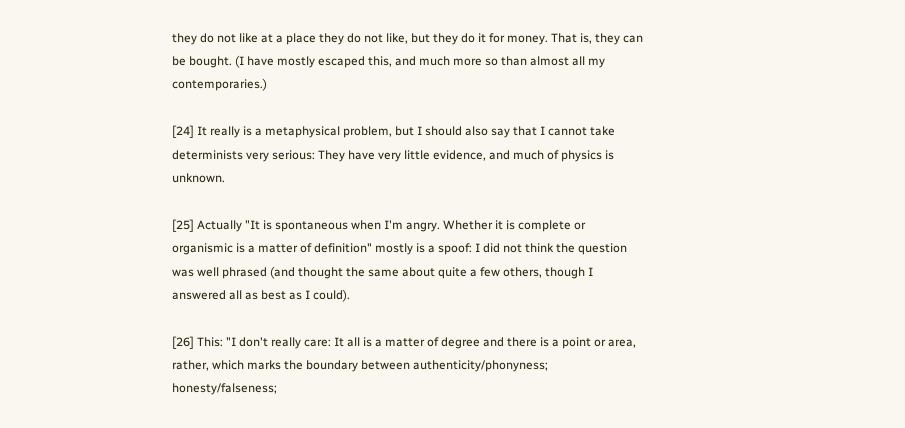they do not like at a place they do not like, but they do it for money. That is, they can be bought. (I have mostly escaped this, and much more so than almost all my contemporaries.)

[24] It really is a metaphysical problem, but I should also say that I cannot take determinists very serious: They have very little evidence, and much of physics is unknown.

[25] Actually "It is spontaneous when I'm angry. Whether it is complete or organismic is a matter of definition" mostly is a spoof: I did not think the question was well phrased (and thought the same about quite a few others, though I answered all as best as I could).

[26] This: "I don't really care: It all is a matter of degree and there is a point or area, rather, which marks the boundary between authenticity/phonyness; honesty/falseness;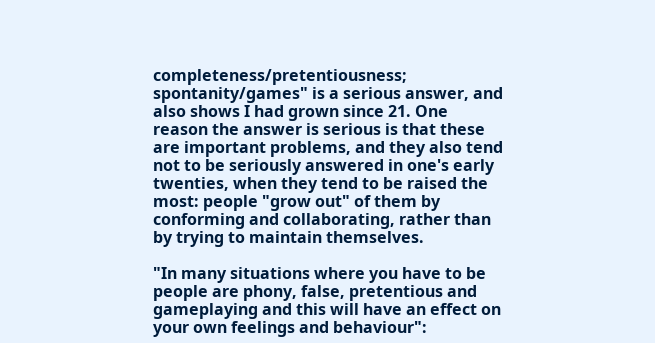completeness/pretentiousness; spontanity/games" is a serious answer, and also shows I had grown since 21. One reason the answer is serious is that these are important problems, and they also tend not to be seriously answered in one's early twenties, when they tend to be raised the most: people "grow out" of them by conforming and collaborating, rather than by trying to maintain themselves.

"In many situations where you have to be people are phony, false, pretentious and gameplaying and this will have an effect on your own feelings and behaviour":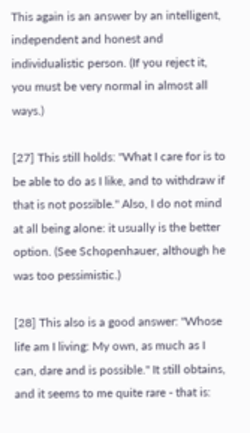This again is an answer by an intelligent, independent and honest and individualistic person. (If you reject it, you must be very normal in almost all ways.)

[27] This still holds: "What I care for is to be able to do as I like, and to withdraw if that is not possible." Also, I do not mind at all being alone: it usually is the better option. (See Schopenhauer, although he was too pessimistic.)

[28] This also is a good answer: "Whose life am I living: My own, as much as I can, dare and is possible." It still obtains, and it seems to me quite rare - that is: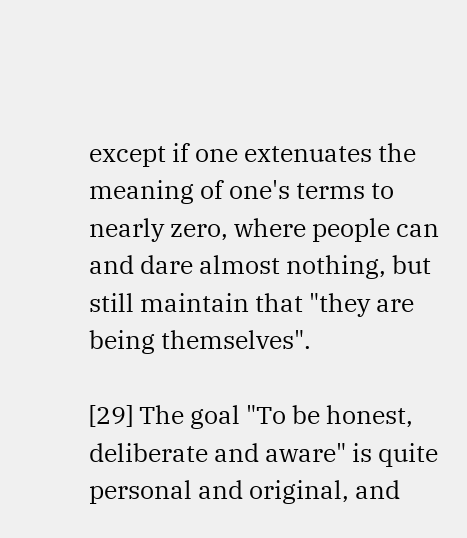except if one extenuates the meaning of one's terms to nearly zero, where people can and dare almost nothing, but still maintain that "they are being themselves".

[29] The goal "To be honest, deliberate and aware" is quite personal and original, and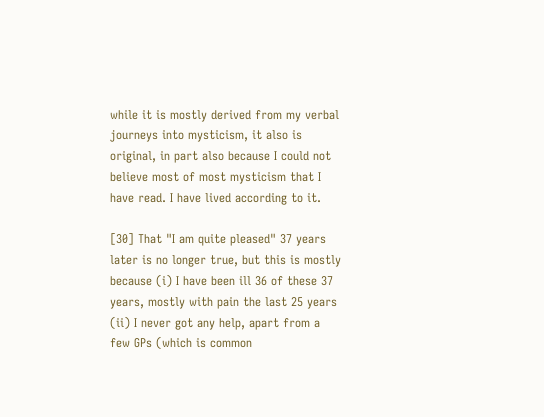while it is mostly derived from my verbal journeys into mysticism, it also is original, in part also because I could not believe most of most mysticism that I have read. I have lived according to it.

[30] That "I am quite pleased" 37 years later is no longer true, but this is mostly because (i) I have been ill 36 of these 37 years, mostly with pain the last 25 years (ii) I never got any help, apart from a few GPs (which is common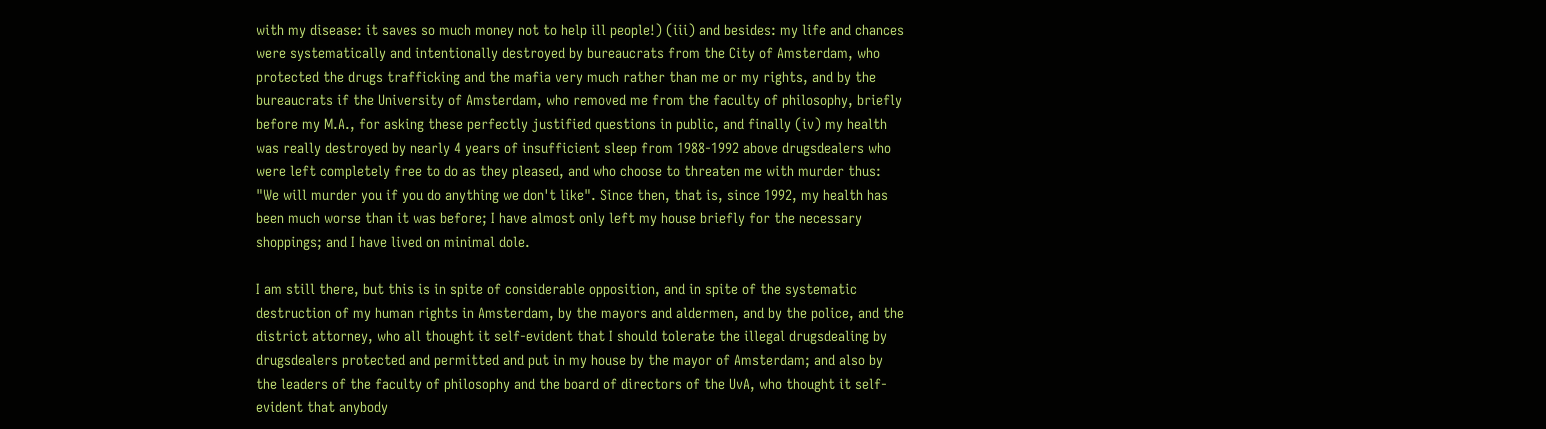with my disease: it saves so much money not to help ill people!) (iii) and besides: my life and chances were systematically and intentionally destroyed by bureaucrats from the City of Amsterdam, who protected the drugs trafficking and the mafia very much rather than me or my rights, and by the bureaucrats if the University of Amsterdam, who removed me from the faculty of philosophy, briefly before my M.A., for asking these perfectly justified questions in public, and finally (iv) my health was really destroyed by nearly 4 years of insufficient sleep from 1988-1992 above drugsdealers who were left completely free to do as they pleased, and who choose to threaten me with murder thus: "We will murder you if you do anything we don't like". Since then, that is, since 1992, my health has been much worse than it was before; I have almost only left my house briefly for the necessary shoppings; and I have lived on minimal dole.

I am still there, but this is in spite of considerable opposition, and in spite of the systematic destruction of my human rights in Amsterdam, by the mayors and aldermen, and by the police, and the district attorney, who all thought it self-evident that I should tolerate the illegal drugsdealing by drugsdealers protected and permitted and put in my house by the mayor of Amsterdam; and also by the leaders of the faculty of philosophy and the board of directors of the UvA, who thought it self-evident that anybody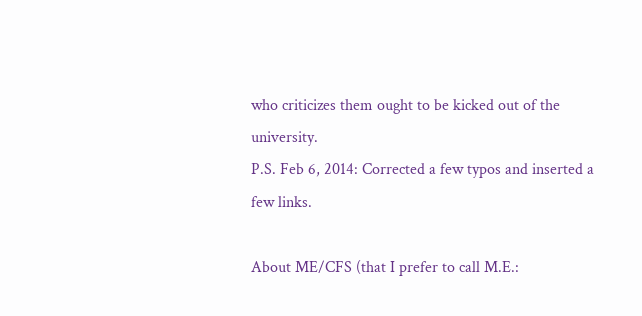who criticizes them ought to be kicked out of the university.
P.S. Feb 6, 2014: Corrected a few typos and inserted a few links.

About ME/CFS (that I prefer to call M.E.: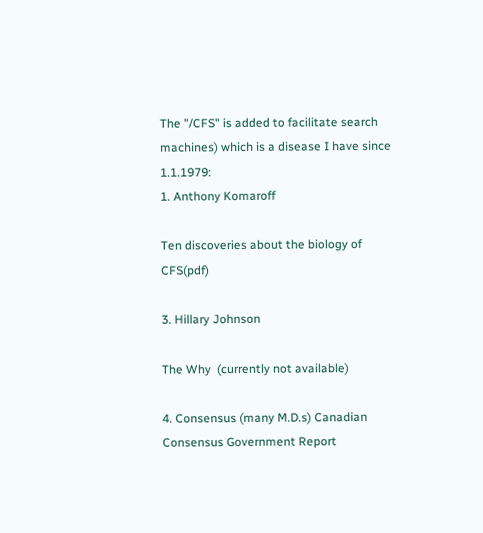The "/CFS" is added to facilitate search machines) which is a disease I have since 1.1.1979:
1. Anthony Komaroff

Ten discoveries about the biology of CFS(pdf)

3. Hillary Johnson

The Why  (currently not available)

4. Consensus (many M.D.s) Canadian Consensus Government Report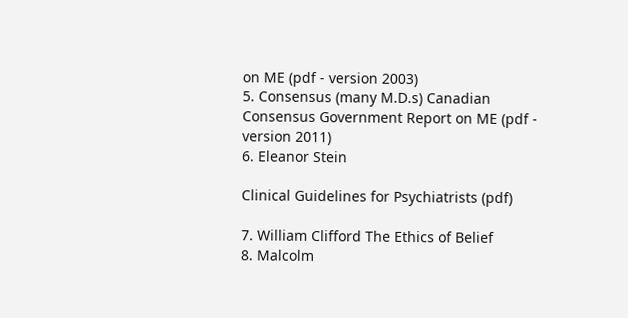on ME (pdf - version 2003)
5. Consensus (many M.D.s) Canadian Consensus Government Report on ME (pdf - version 2011)
6. Eleanor Stein

Clinical Guidelines for Psychiatrists (pdf)

7. William Clifford The Ethics of Belief
8. Malcolm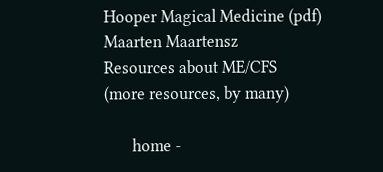Hooper Magical Medicine (pdf)
Maarten Maartensz
Resources about ME/CFS
(more resources, by many)

       home -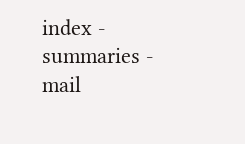index - summaries - mail